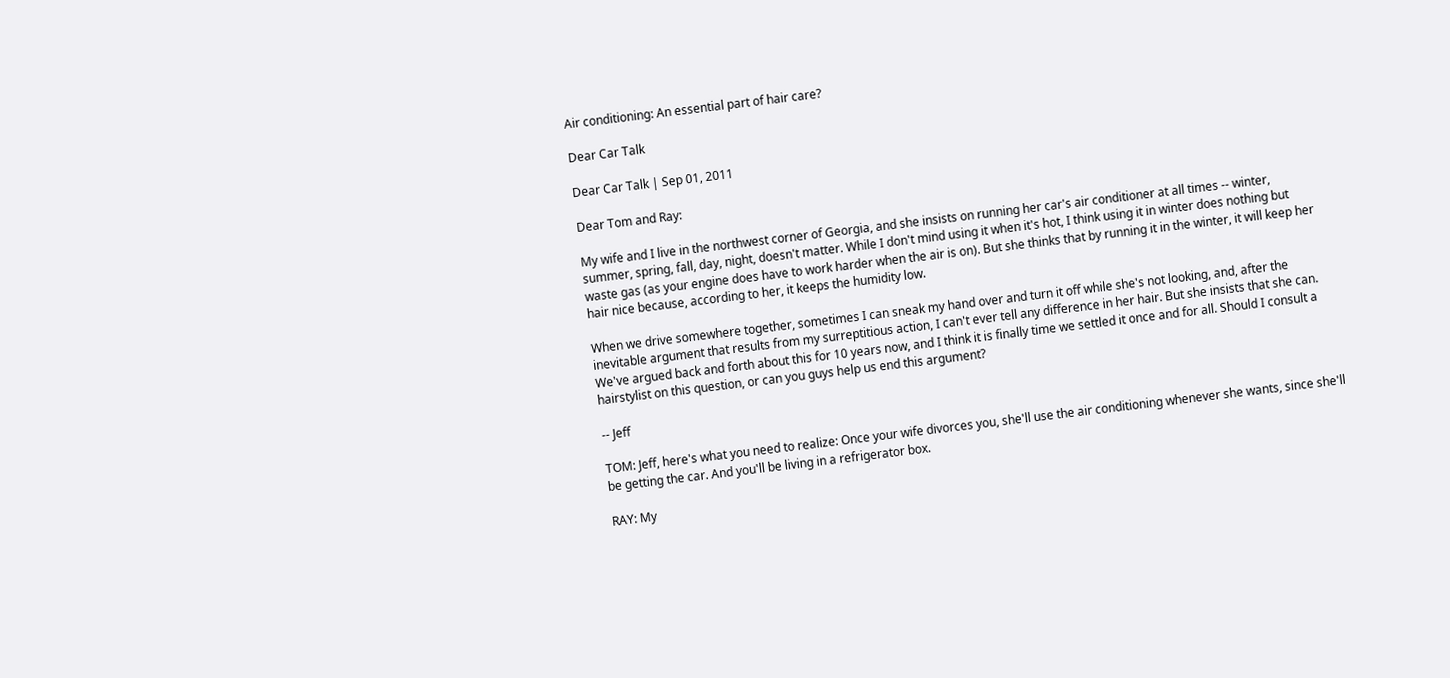Air conditioning: An essential part of hair care?

Dear Car Talk

Dear Car Talk | Sep 01, 2011

Dear Tom and Ray:

My wife and I live in the northwest corner of Georgia, and she insists on running her car's air conditioner at all times -- winter, summer, spring, fall, day, night, doesn't matter. While I don't mind using it when it's hot, I think using it in winter does nothing but waste gas (as your engine does have to work harder when the air is on). But she thinks that by running it in the winter, it will keep her hair nice because, according to her, it keeps the humidity low.

When we drive somewhere together, sometimes I can sneak my hand over and turn it off while she's not looking, and, after the inevitable argument that results from my surreptitious action, I can't ever tell any difference in her hair. But she insists that she can. We've argued back and forth about this for 10 years now, and I think it is finally time we settled it once and for all. Should I consult a hairstylist on this question, or can you guys help us end this argument?

-- Jeff

TOM: Jeff, here's what you need to realize: Once your wife divorces you, she'll use the air conditioning whenever she wants, since she'll be getting the car. And you'll be living in a refrigerator box.

RAY: My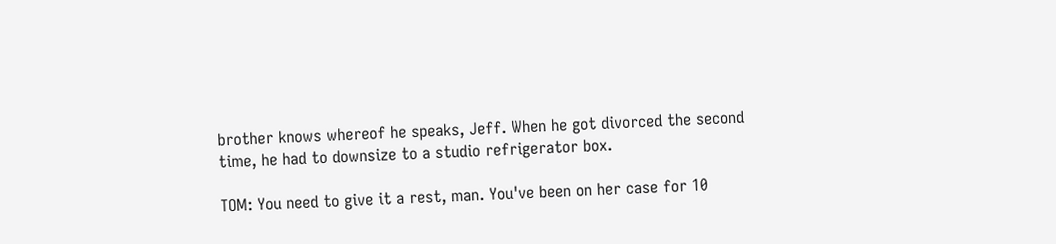brother knows whereof he speaks, Jeff. When he got divorced the second time, he had to downsize to a studio refrigerator box.

TOM: You need to give it a rest, man. You've been on her case for 10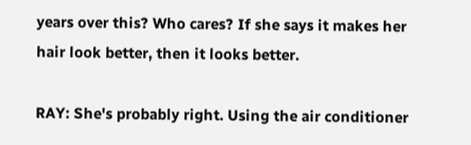years over this? Who cares? If she says it makes her hair look better, then it looks better.

RAY: She's probably right. Using the air conditioner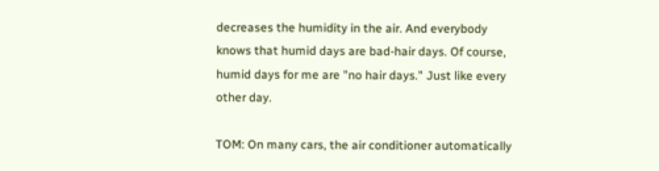decreases the humidity in the air. And everybody knows that humid days are bad-hair days. Of course, humid days for me are "no hair days." Just like every other day.

TOM: On many cars, the air conditioner automatically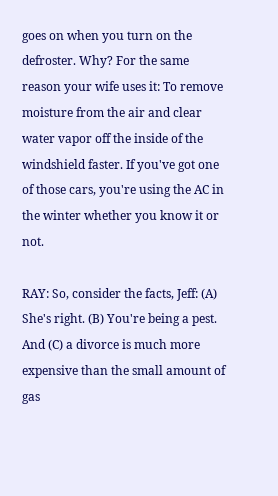goes on when you turn on the defroster. Why? For the same reason your wife uses it: To remove moisture from the air and clear water vapor off the inside of the windshield faster. If you've got one of those cars, you're using the AC in the winter whether you know it or not.

RAY: So, consider the facts, Jeff: (A) She's right. (B) You're being a pest. And (C) a divorce is much more expensive than the small amount of gas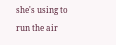she's using to run the air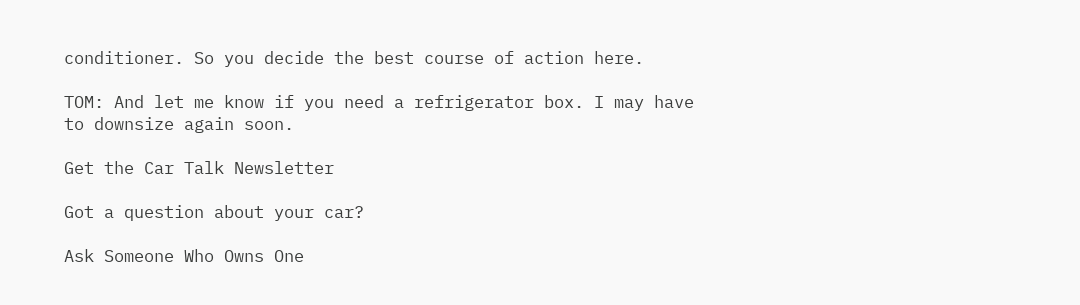conditioner. So you decide the best course of action here.

TOM: And let me know if you need a refrigerator box. I may have to downsize again soon.

Get the Car Talk Newsletter

Got a question about your car?

Ask Someone Who Owns One